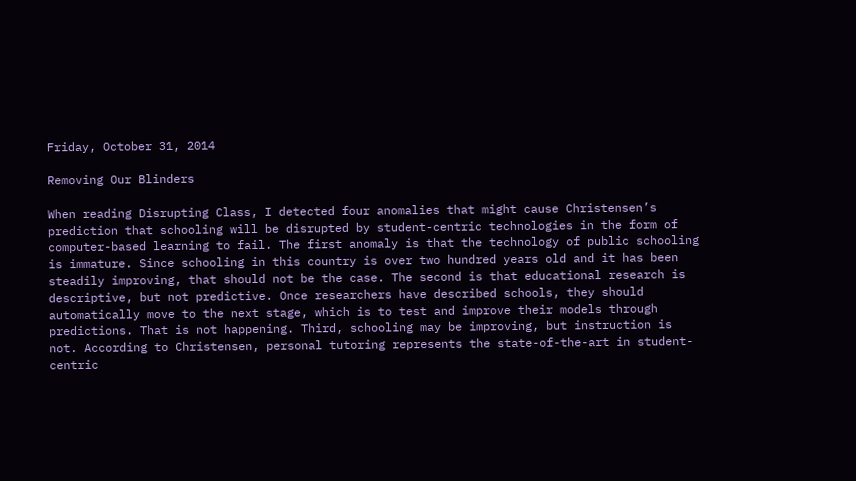Friday, October 31, 2014

Removing Our Blinders

When reading Disrupting Class, I detected four anomalies that might cause Christensen’s prediction that schooling will be disrupted by student-centric technologies in the form of computer-based learning to fail. The first anomaly is that the technology of public schooling is immature. Since schooling in this country is over two hundred years old and it has been steadily improving, that should not be the case. The second is that educational research is descriptive, but not predictive. Once researchers have described schools, they should automatically move to the next stage, which is to test and improve their models through predictions. That is not happening. Third, schooling may be improving, but instruction is not. According to Christensen, personal tutoring represents the state-of-the-art in student-centric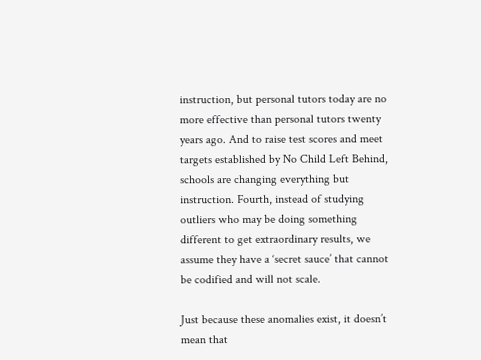instruction, but personal tutors today are no more effective than personal tutors twenty years ago. And to raise test scores and meet targets established by No Child Left Behind, schools are changing everything but instruction. Fourth, instead of studying outliers who may be doing something different to get extraordinary results, we assume they have a ‘secret sauce’ that cannot be codified and will not scale.

Just because these anomalies exist, it doesn’t mean that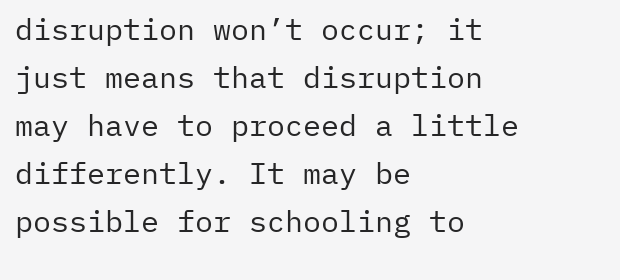disruption won’t occur; it just means that disruption may have to proceed a little differently. It may be possible for schooling to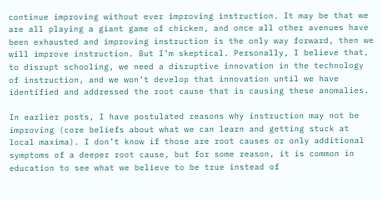continue improving without ever improving instruction. It may be that we are all playing a giant game of chicken, and once all other avenues have been exhausted and improving instruction is the only way forward, then we will improve instruction. But I’m skeptical. Personally, I believe that, to disrupt schooling, we need a disruptive innovation in the technology of instruction, and we won’t develop that innovation until we have identified and addressed the root cause that is causing these anomalies.

In earlier posts, I have postulated reasons why instruction may not be improving (core beliefs about what we can learn and getting stuck at local maxima). I don’t know if those are root causes or only additional symptoms of a deeper root cause, but for some reason, it is common in education to see what we believe to be true instead of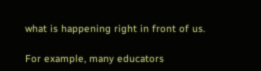what is happening right in front of us.

For example, many educators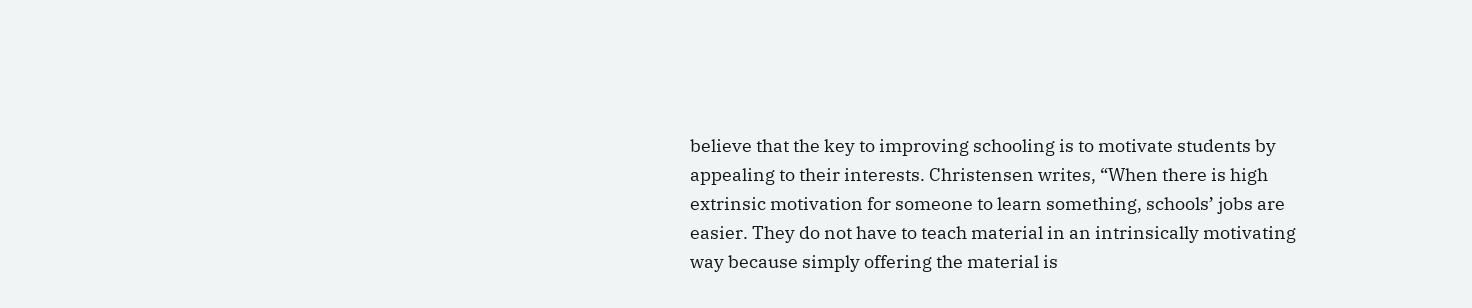believe that the key to improving schooling is to motivate students by appealing to their interests. Christensen writes, “When there is high extrinsic motivation for someone to learn something, schools’ jobs are easier. They do not have to teach material in an intrinsically motivating way because simply offering the material is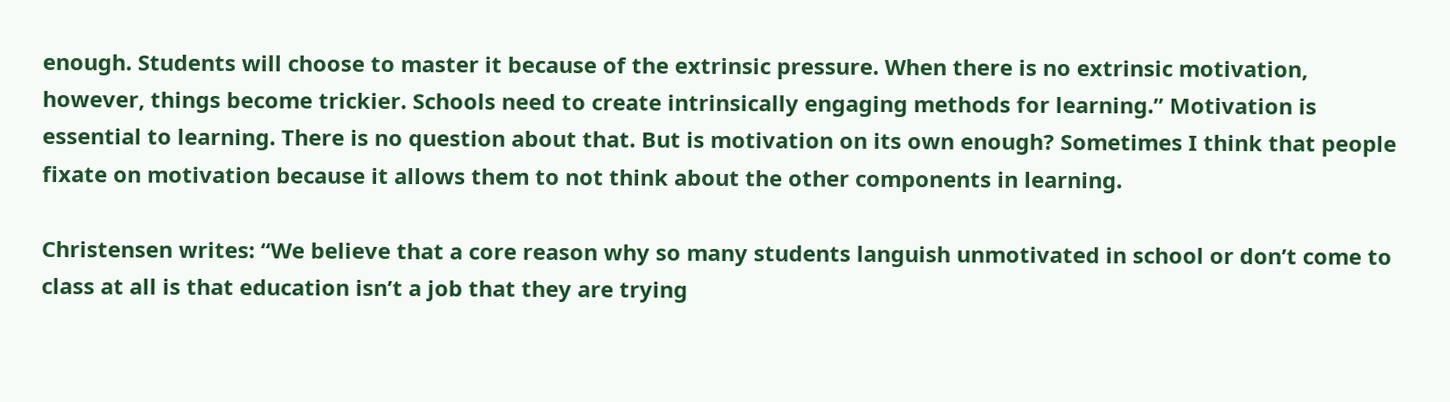enough. Students will choose to master it because of the extrinsic pressure. When there is no extrinsic motivation, however, things become trickier. Schools need to create intrinsically engaging methods for learning.” Motivation is essential to learning. There is no question about that. But is motivation on its own enough? Sometimes I think that people fixate on motivation because it allows them to not think about the other components in learning.

Christensen writes: “We believe that a core reason why so many students languish unmotivated in school or don’t come to class at all is that education isn’t a job that they are trying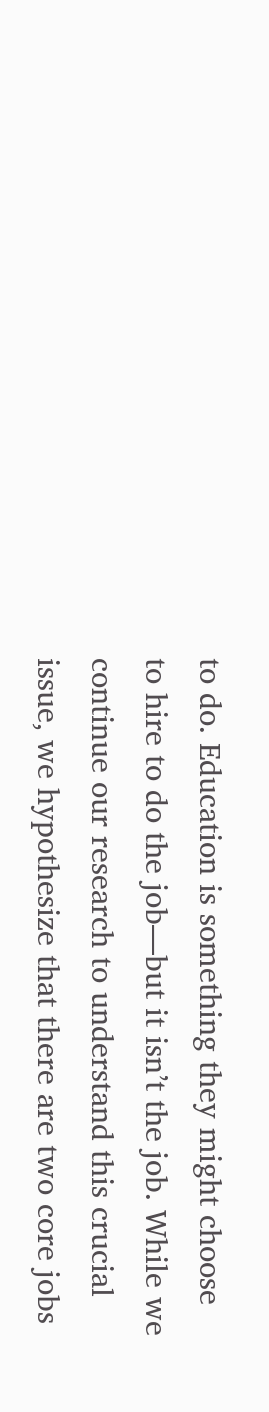to do. Education is something they might choose to hire to do the job—but it isn’t the job. While we continue our research to understand this crucial issue, we hypothesize that there are two core jobs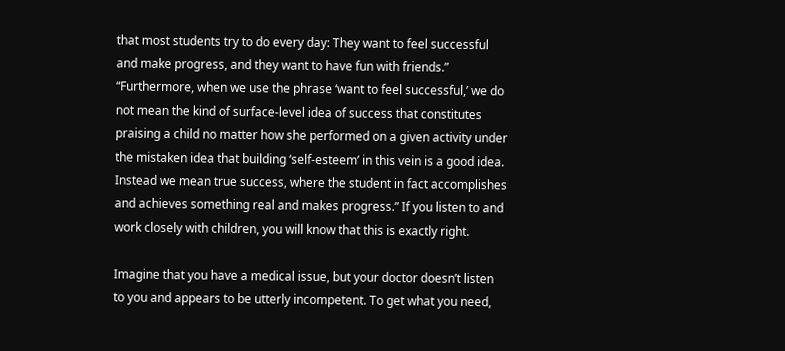that most students try to do every day: They want to feel successful and make progress, and they want to have fun with friends.” “Furthermore, when we use the phrase ‘want to feel successful,’ we do not mean the kind of surface-level idea of success that constitutes praising a child no matter how she performed on a given activity under the mistaken idea that building ‘self-esteem’ in this vein is a good idea. Instead we mean true success, where the student in fact accomplishes and achieves something real and makes progress.” If you listen to and work closely with children, you will know that this is exactly right.

Imagine that you have a medical issue, but your doctor doesn’t listen to you and appears to be utterly incompetent. To get what you need,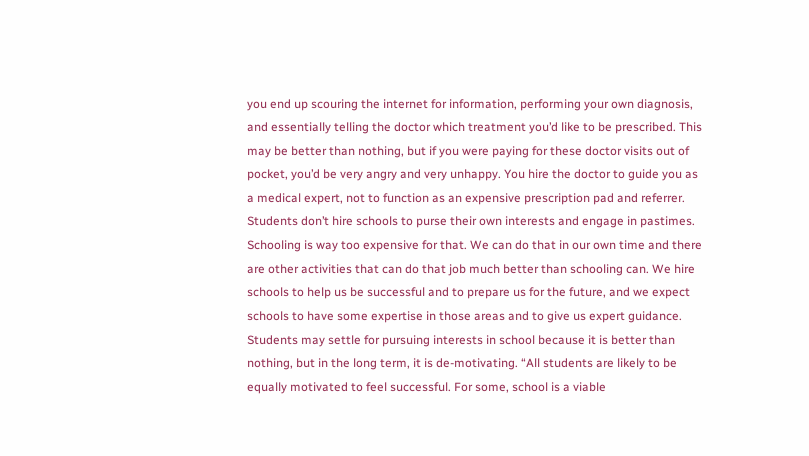you end up scouring the internet for information, performing your own diagnosis, and essentially telling the doctor which treatment you’d like to be prescribed. This may be better than nothing, but if you were paying for these doctor visits out of pocket, you’d be very angry and very unhappy. You hire the doctor to guide you as a medical expert, not to function as an expensive prescription pad and referrer. Students don’t hire schools to purse their own interests and engage in pastimes. Schooling is way too expensive for that. We can do that in our own time and there are other activities that can do that job much better than schooling can. We hire schools to help us be successful and to prepare us for the future, and we expect schools to have some expertise in those areas and to give us expert guidance. Students may settle for pursuing interests in school because it is better than nothing, but in the long term, it is de-motivating. “All students are likely to be equally motivated to feel successful. For some, school is a viable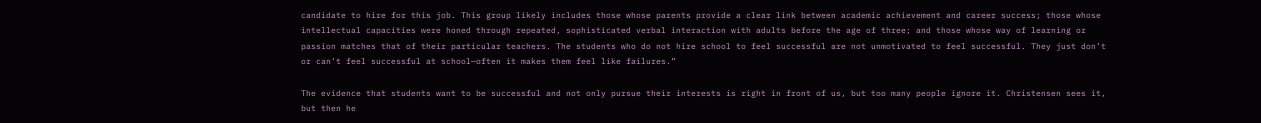candidate to hire for this job. This group likely includes those whose parents provide a clear link between academic achievement and career success; those whose intellectual capacities were honed through repeated, sophisticated verbal interaction with adults before the age of three; and those whose way of learning or passion matches that of their particular teachers. The students who do not hire school to feel successful are not unmotivated to feel successful. They just don’t or can’t feel successful at school—often it makes them feel like failures.”

The evidence that students want to be successful and not only pursue their interests is right in front of us, but too many people ignore it. Christensen sees it, but then he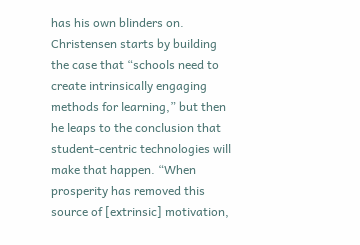has his own blinders on. Christensen starts by building the case that “schools need to create intrinsically engaging methods for learning,” but then he leaps to the conclusion that student-centric technologies will make that happen. “When prosperity has removed this source of [extrinsic] motivation,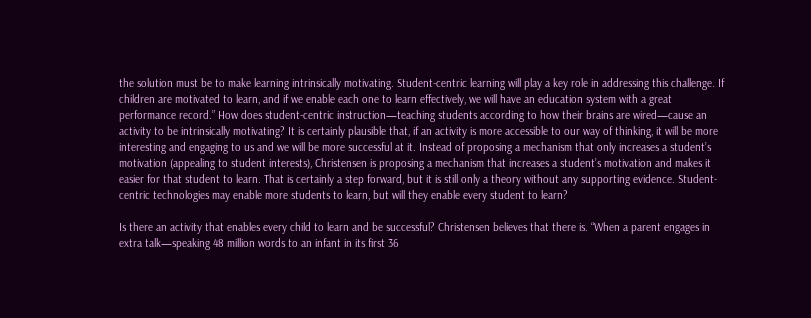the solution must be to make learning intrinsically motivating. Student-centric learning will play a key role in addressing this challenge. If children are motivated to learn, and if we enable each one to learn effectively, we will have an education system with a great performance record.” How does student-centric instruction—teaching students according to how their brains are wired—cause an activity to be intrinsically motivating? It is certainly plausible that, if an activity is more accessible to our way of thinking, it will be more interesting and engaging to us and we will be more successful at it. Instead of proposing a mechanism that only increases a student’s motivation (appealing to student interests), Christensen is proposing a mechanism that increases a student’s motivation and makes it easier for that student to learn. That is certainly a step forward, but it is still only a theory without any supporting evidence. Student-centric technologies may enable more students to learn, but will they enable every student to learn?

Is there an activity that enables every child to learn and be successful? Christensen believes that there is. “When a parent engages in extra talk—speaking 48 million words to an infant in its first 36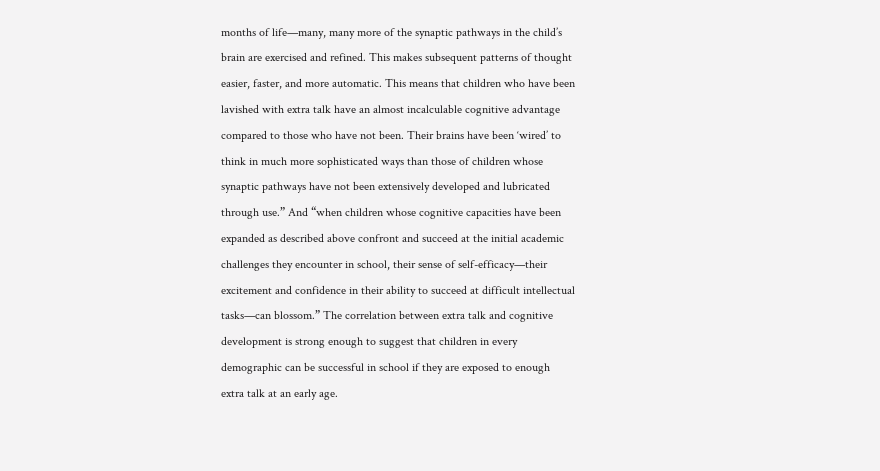months of life—many, many more of the synaptic pathways in the child’s brain are exercised and refined. This makes subsequent patterns of thought easier, faster, and more automatic. This means that children who have been lavished with extra talk have an almost incalculable cognitive advantage compared to those who have not been. Their brains have been ‘wired’ to think in much more sophisticated ways than those of children whose synaptic pathways have not been extensively developed and lubricated through use.” And “when children whose cognitive capacities have been expanded as described above confront and succeed at the initial academic challenges they encounter in school, their sense of self-efficacy—their excitement and confidence in their ability to succeed at difficult intellectual tasks—can blossom.” The correlation between extra talk and cognitive development is strong enough to suggest that children in every demographic can be successful in school if they are exposed to enough extra talk at an early age.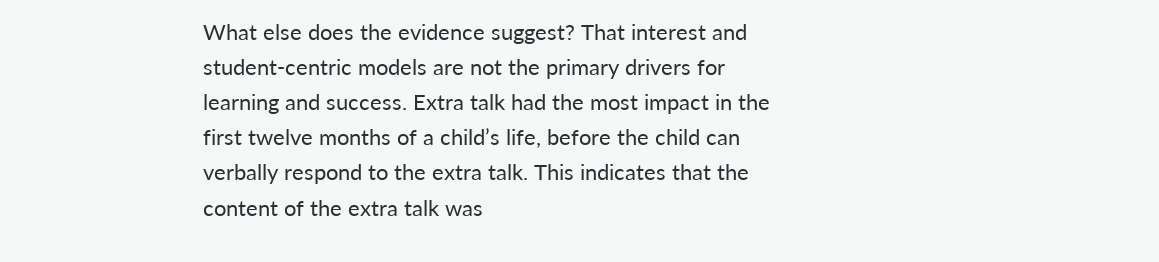What else does the evidence suggest? That interest and student-centric models are not the primary drivers for learning and success. Extra talk had the most impact in the first twelve months of a child’s life, before the child can verbally respond to the extra talk. This indicates that the content of the extra talk was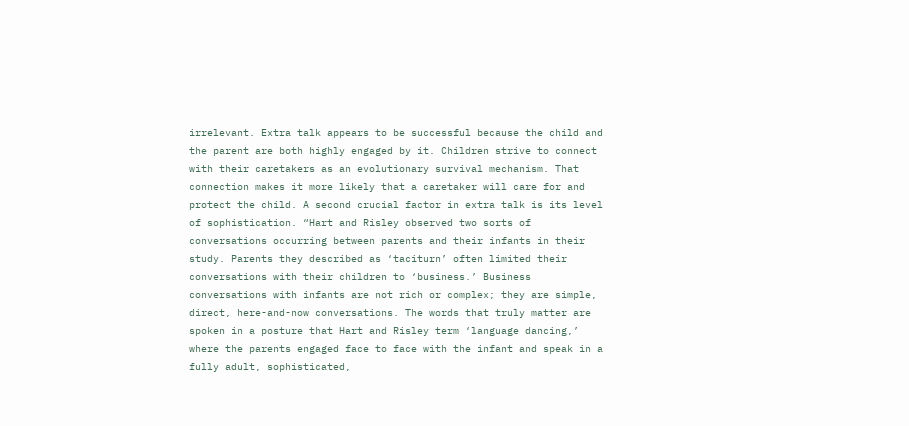irrelevant. Extra talk appears to be successful because the child and the parent are both highly engaged by it. Children strive to connect with their caretakers as an evolutionary survival mechanism. That connection makes it more likely that a caretaker will care for and protect the child. A second crucial factor in extra talk is its level of sophistication. “Hart and Risley observed two sorts of conversations occurring between parents and their infants in their study. Parents they described as ‘taciturn’ often limited their conversations with their children to ‘business.’ Business conversations with infants are not rich or complex; they are simple, direct, here-and-now conversations. The words that truly matter are spoken in a posture that Hart and Risley term ‘language dancing,’ where the parents engaged face to face with the infant and speak in a fully adult, sophisticated,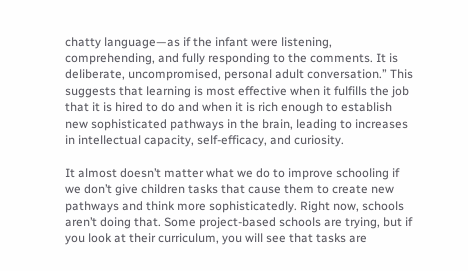chatty language—as if the infant were listening, comprehending, and fully responding to the comments. It is deliberate, uncompromised, personal adult conversation.” This suggests that learning is most effective when it fulfills the job that it is hired to do and when it is rich enough to establish new sophisticated pathways in the brain, leading to increases in intellectual capacity, self-efficacy, and curiosity.

It almost doesn’t matter what we do to improve schooling if we don’t give children tasks that cause them to create new pathways and think more sophisticatedly. Right now, schools aren’t doing that. Some project-based schools are trying, but if you look at their curriculum, you will see that tasks are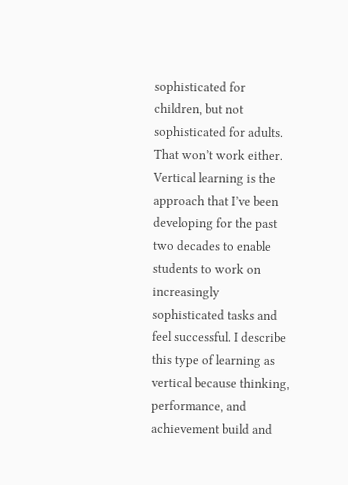sophisticated for children, but not sophisticated for adults. That won’t work either. Vertical learning is the approach that I’ve been developing for the past two decades to enable students to work on increasingly sophisticated tasks and feel successful. I describe this type of learning as vertical because thinking, performance, and achievement build and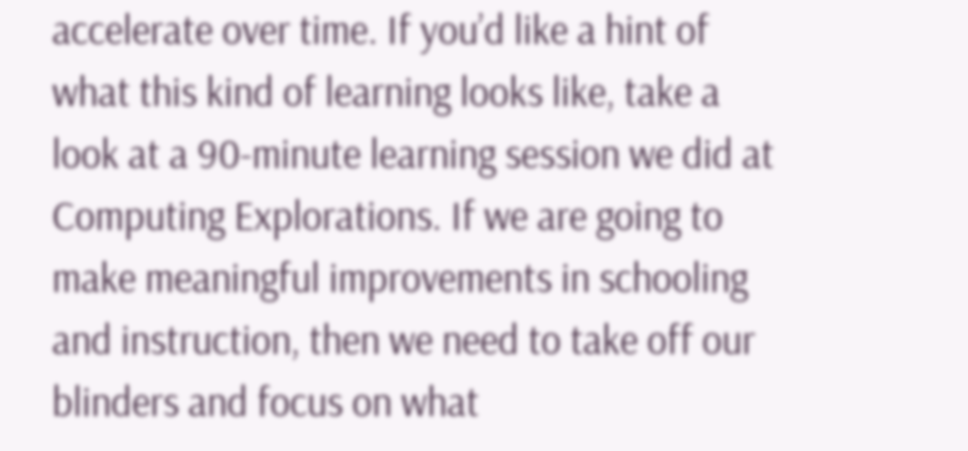accelerate over time. If you’d like a hint of what this kind of learning looks like, take a look at a 90-minute learning session we did at Computing Explorations. If we are going to make meaningful improvements in schooling and instruction, then we need to take off our blinders and focus on what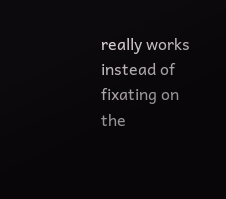really works instead of fixating on the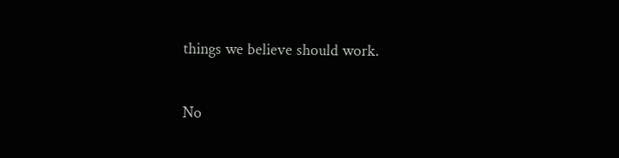things we believe should work.

No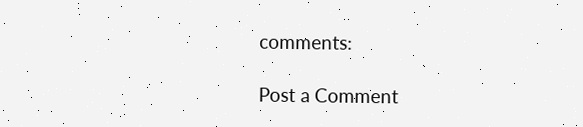comments:

Post a Comment